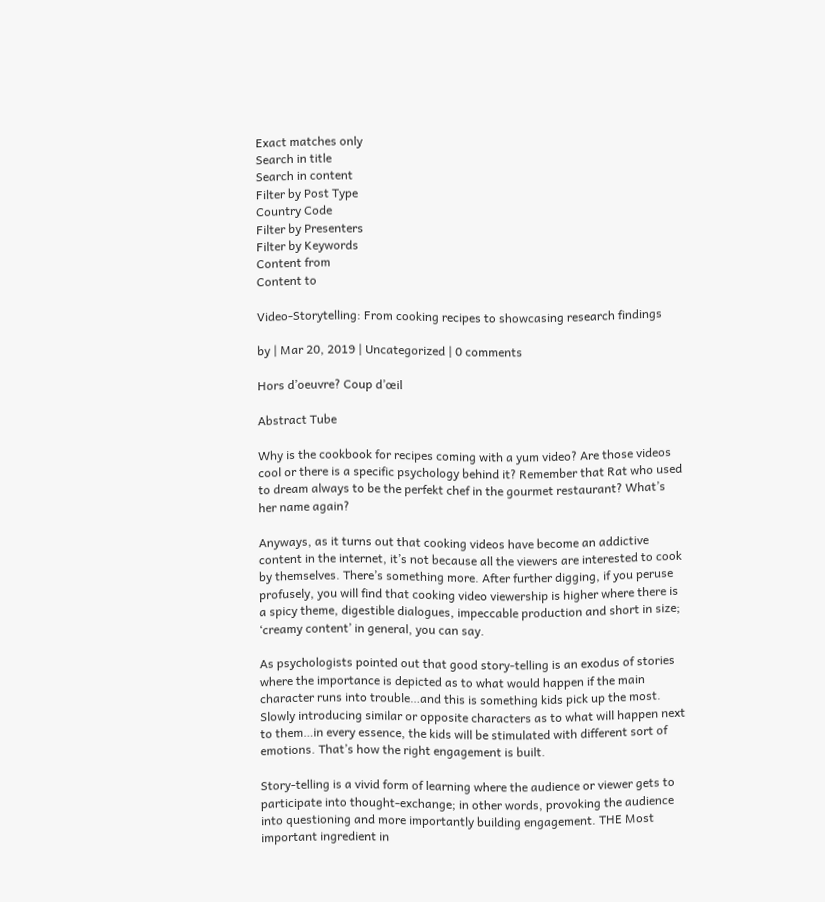Exact matches only
Search in title
Search in content
Filter by Post Type
Country Code
Filter by Presenters
Filter by Keywords
Content from
Content to

Video-Storytelling: From cooking recipes to showcasing research findings

by | Mar 20, 2019 | Uncategorized | 0 comments

Hors d’oeuvre? Coup d’œil

Abstract Tube

Why is the cookbook for recipes coming with a yum video? Are those videos cool or there is a specific psychology behind it? Remember that Rat who used to dream always to be the perfekt chef in the gourmet restaurant? What’s her name again?

Anyways, as it turns out that cooking videos have become an addictive content in the internet, it’s not because all the viewers are interested to cook by themselves. There’s something more. After further digging, if you peruse profusely, you will find that cooking video viewership is higher where there is a spicy theme, digestible dialogues, impeccable production and short in size; ‘creamy content’ in general, you can say.

As psychologists pointed out that good story-telling is an exodus of stories where the importance is depicted as to what would happen if the main character runs into trouble…and this is something kids pick up the most. Slowly introducing similar or opposite characters as to what will happen next to them…in every essence, the kids will be stimulated with different sort of emotions. That’s how the right engagement is built.

Story-telling is a vivid form of learning where the audience or viewer gets to participate into thought-exchange; in other words, provoking the audience into questioning and more importantly building engagement. THE Most important ingredient in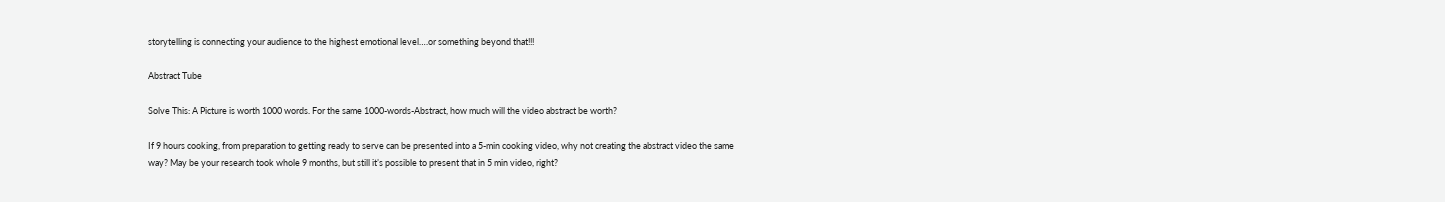storytelling is connecting your audience to the highest emotional level….or something beyond that!!!

Abstract Tube

Solve This: A Picture is worth 1000 words. For the same 1000-words-Abstract, how much will the video abstract be worth?

If 9 hours cooking, from preparation to getting ready to serve can be presented into a 5-min cooking video, why not creating the abstract video the same way? May be your research took whole 9 months, but still it’s possible to present that in 5 min video, right?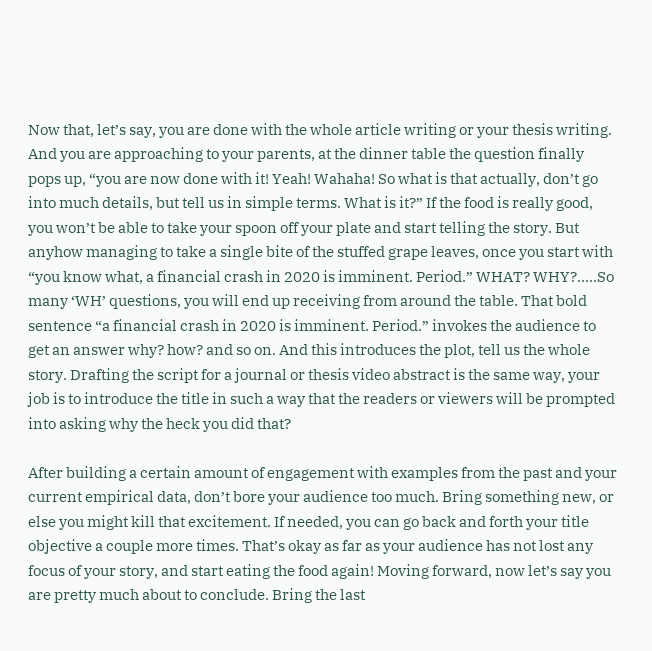Now that, let’s say, you are done with the whole article writing or your thesis writing. And you are approaching to your parents, at the dinner table the question finally pops up, “you are now done with it! Yeah! Wahaha! So what is that actually, don’t go into much details, but tell us in simple terms. What is it?” If the food is really good, you won’t be able to take your spoon off your plate and start telling the story. But anyhow managing to take a single bite of the stuffed grape leaves, once you start with “you know what, a financial crash in 2020 is imminent. Period.” WHAT? WHY?…..So many ‘WH’ questions, you will end up receiving from around the table. That bold sentence “a financial crash in 2020 is imminent. Period.” invokes the audience to get an answer why? how? and so on. And this introduces the plot, tell us the whole story. Drafting the script for a journal or thesis video abstract is the same way, your job is to introduce the title in such a way that the readers or viewers will be prompted into asking why the heck you did that?

After building a certain amount of engagement with examples from the past and your current empirical data, don’t bore your audience too much. Bring something new, or else you might kill that excitement. If needed, you can go back and forth your title objective a couple more times. That’s okay as far as your audience has not lost any focus of your story, and start eating the food again! Moving forward, now let’s say you are pretty much about to conclude. Bring the last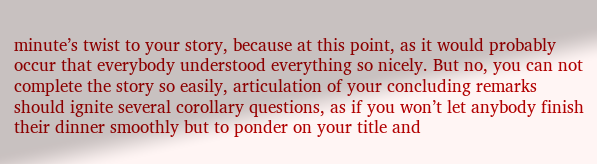minute’s twist to your story, because at this point, as it would probably occur that everybody understood everything so nicely. But no, you can not complete the story so easily, articulation of your concluding remarks should ignite several corollary questions, as if you won’t let anybody finish their dinner smoothly but to ponder on your title and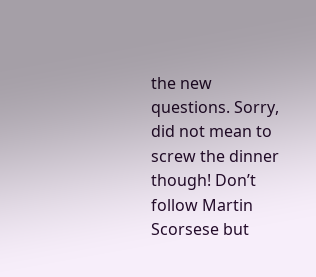the new questions. Sorry, did not mean to screw the dinner though! Don’t follow Martin Scorsese but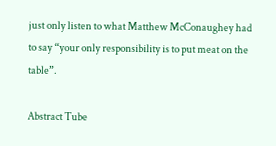just only listen to what Matthew McConaughey had to say “your only responsibility is to put meat on the table”.

Abstract Tube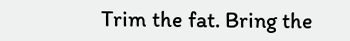Trim the fat. Bring the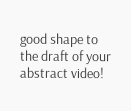good shape to the draft of your abstract video!